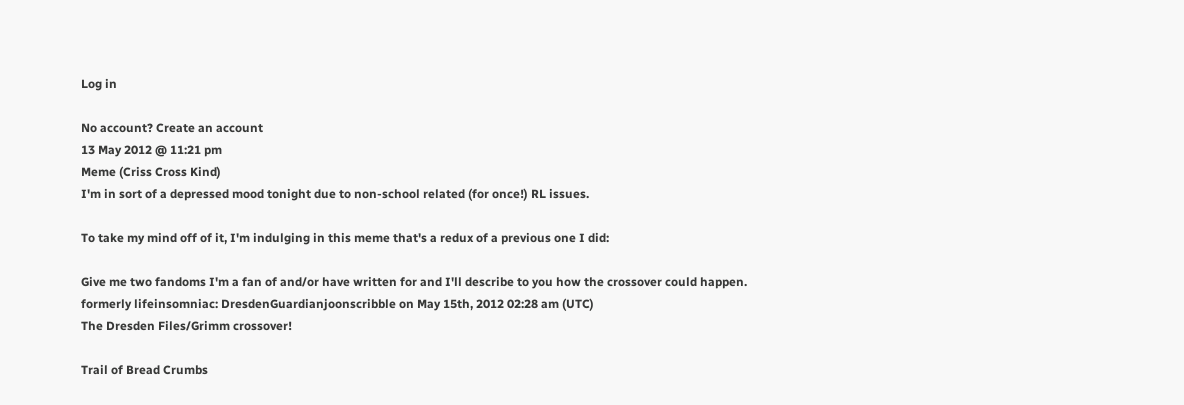Log in

No account? Create an account
13 May 2012 @ 11:21 pm
Meme (Criss Cross Kind)
I'm in sort of a depressed mood tonight due to non-school related (for once!) RL issues.

To take my mind off of it, I'm indulging in this meme that's a redux of a previous one I did:

Give me two fandoms I'm a fan of and/or have written for and I'll describe to you how the crossover could happen.
formerly lifeinsomniac: DresdenGuardianjoonscribble on May 15th, 2012 02:28 am (UTC)
The Dresden Files/Grimm crossover!

Trail of Bread Crumbs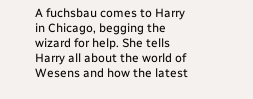A fuchsbau comes to Harry in Chicago, begging the wizard for help. She tells Harry all about the world of Wesens and how the latest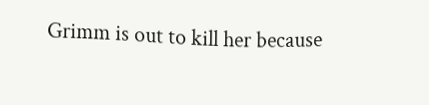Grimm is out to kill her because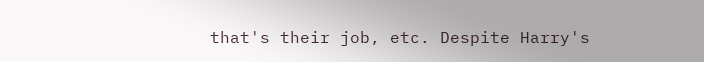that's their job, etc. Despite Harry's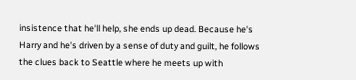insistence that he'll help, she ends up dead. Because he's Harry and he's driven by a sense of duty and guilt, he follows the clues back to Seattle where he meets up with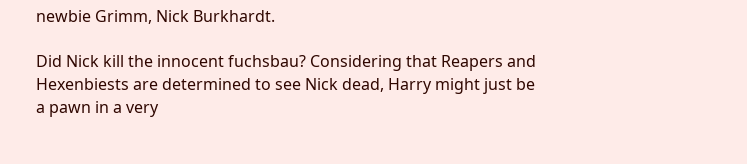newbie Grimm, Nick Burkhardt.

Did Nick kill the innocent fuchsbau? Considering that Reapers and Hexenbiests are determined to see Nick dead, Harry might just be a pawn in a very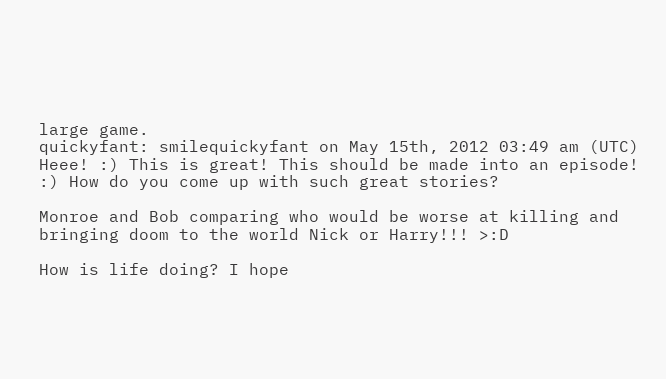large game.
quickyfant: smilequickyfant on May 15th, 2012 03:49 am (UTC)
Heee! :) This is great! This should be made into an episode! :) How do you come up with such great stories?

Monroe and Bob comparing who would be worse at killing and bringing doom to the world Nick or Harry!!! >:D

How is life doing? I hope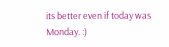its better even if today was Monday. :)